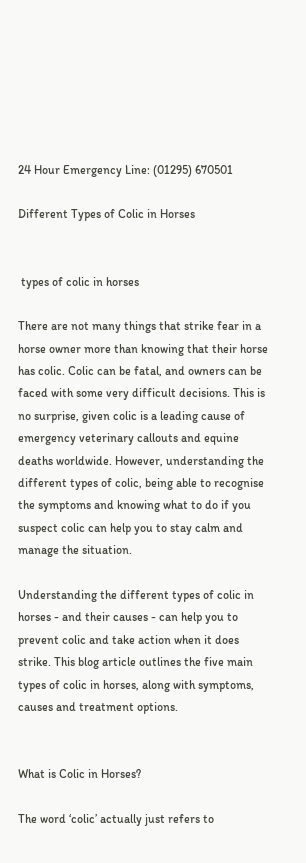24 Hour Emergency Line: (01295) 670501

Different Types of Colic in Horses


 types of colic in horses

There are not many things that strike fear in a horse owner more than knowing that their horse has colic. Colic can be fatal, and owners can be faced with some very difficult decisions. This is no surprise, given colic is a leading cause of emergency veterinary callouts and equine deaths worldwide. However, understanding the different types of colic, being able to recognise the symptoms and knowing what to do if you suspect colic can help you to stay calm and manage the situation.

Understanding the different types of colic in horses - and their causes - can help you to prevent colic and take action when it does strike. This blog article outlines the five main types of colic in horses, along with symptoms, causes and treatment options.


What is Colic in Horses?

The word ‘colic’ actually just refers to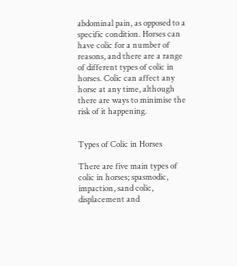abdominal pain, as opposed to a specific condition. Horses can have colic for a number of reasons, and there are a range of different types of colic in horses. Colic can affect any horse at any time, although there are ways to minimise the risk of it happening.


Types of Colic in Horses

There are five main types of colic in horses; spasmodic, impaction, sand colic, displacement and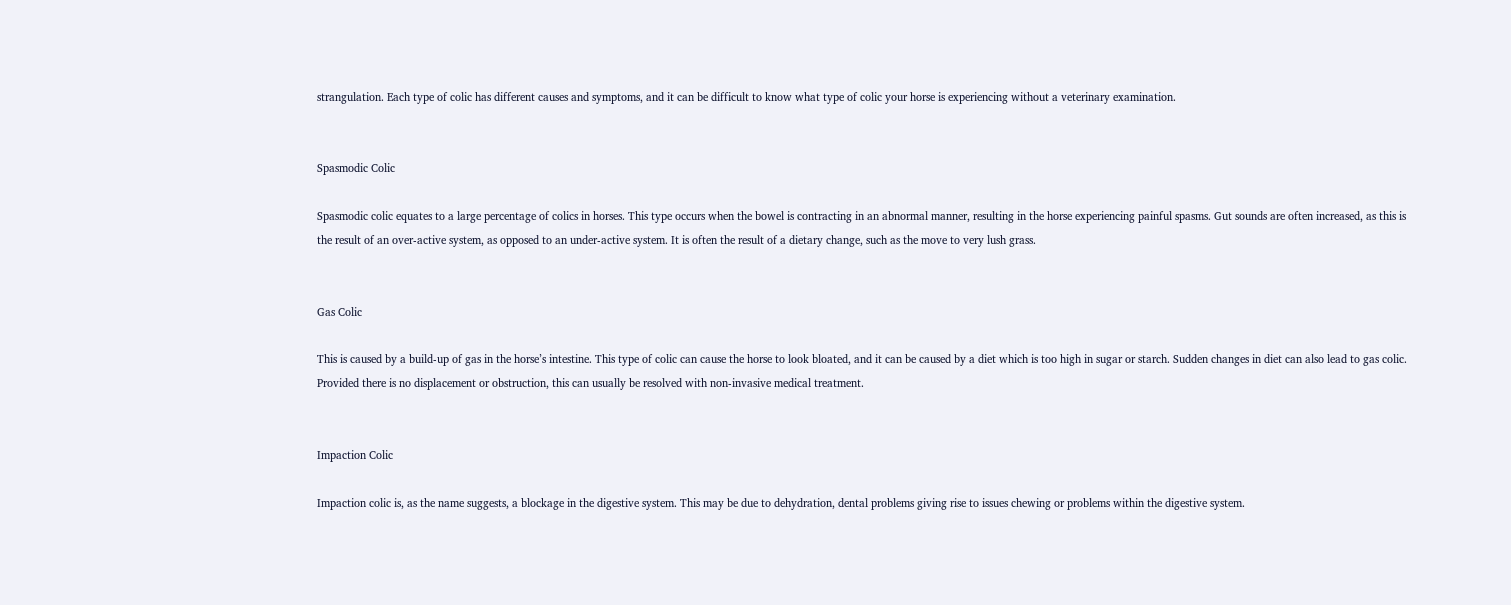strangulation. Each type of colic has different causes and symptoms, and it can be difficult to know what type of colic your horse is experiencing without a veterinary examination.


Spasmodic Colic

Spasmodic colic equates to a large percentage of colics in horses. This type occurs when the bowel is contracting in an abnormal manner, resulting in the horse experiencing painful spasms. Gut sounds are often increased, as this is the result of an over-active system, as opposed to an under-active system. It is often the result of a dietary change, such as the move to very lush grass.


Gas Colic

This is caused by a build-up of gas in the horse’s intestine. This type of colic can cause the horse to look bloated, and it can be caused by a diet which is too high in sugar or starch. Sudden changes in diet can also lead to gas colic. Provided there is no displacement or obstruction, this can usually be resolved with non-invasive medical treatment.


Impaction Colic

Impaction colic is, as the name suggests, a blockage in the digestive system. This may be due to dehydration, dental problems giving rise to issues chewing or problems within the digestive system.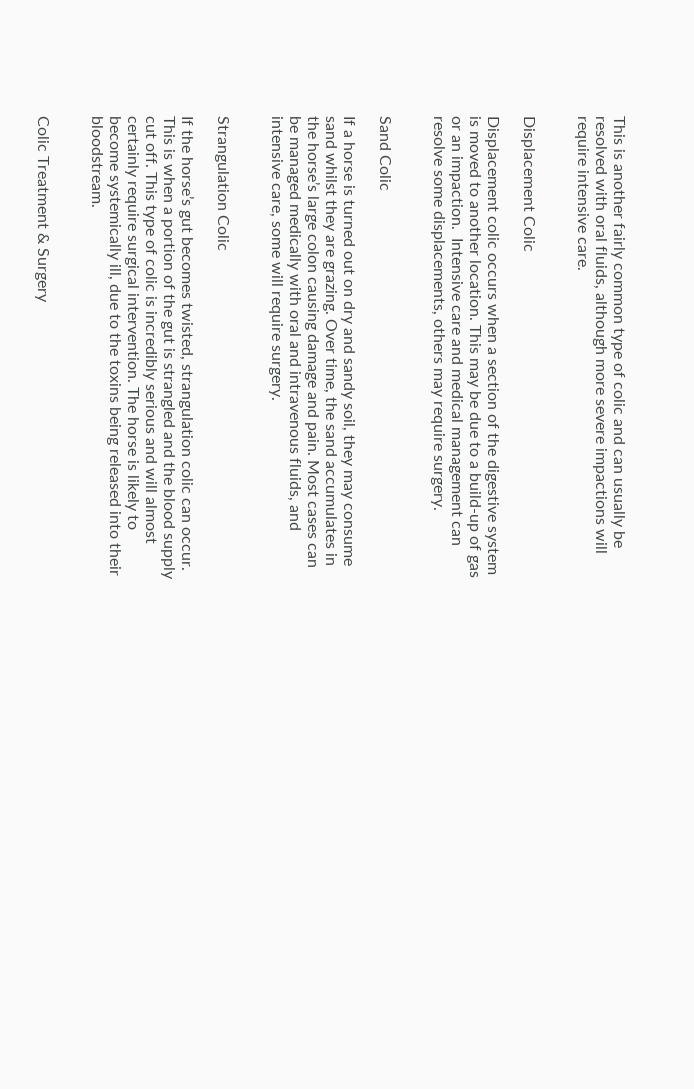This is another fairly common type of colic and can usually be resolved with oral fluids, although more severe impactions will require intensive care.


Displacement Colic

Displacement colic occurs when a section of the digestive system is moved to another location. This may be due to a build-up of gas or an impaction.  Intensive care and medical management can resolve some displacements, others may require surgery.


Sand Colic

If a horse is turned out on dry and sandy soil, they may consume sand whilst they are grazing. Over time, the sand accumulates in the horse’s large colon causing damage and pain. Most cases can be managed medically with oral and intravenous fluids, and intensive care, some will require surgery.


Strangulation Colic

If the horse’s gut becomes twisted, strangulation colic can occur. This is when a portion of the gut is strangled and the blood supply cut off. This type of colic is incredibly serious and will almost certainly require surgical intervention. The horse is likely to become systemically ill, due to the toxins being released into their bloodstream.


Colic Treatment & Surgery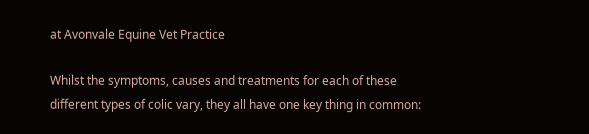at Avonvale Equine Vet Practice

Whilst the symptoms, causes and treatments for each of these different types of colic vary, they all have one key thing in common: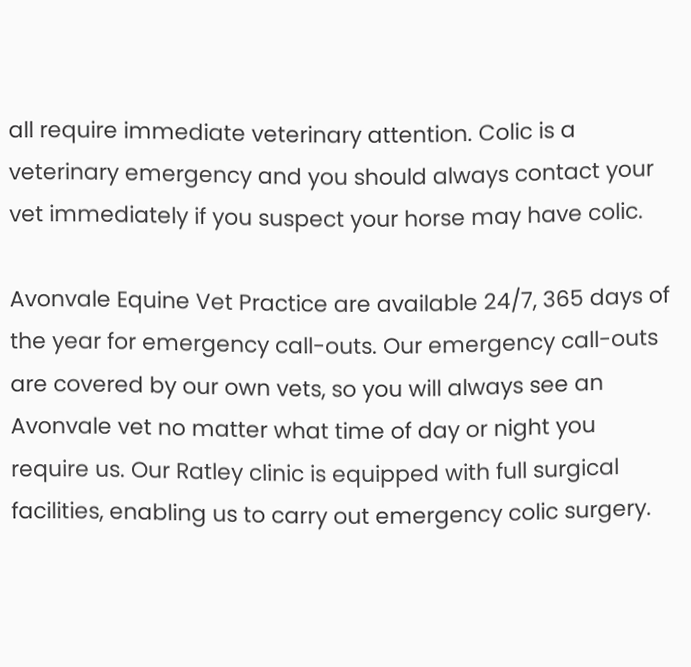all require immediate veterinary attention. Colic is a veterinary emergency and you should always contact your vet immediately if you suspect your horse may have colic.

Avonvale Equine Vet Practice are available 24/7, 365 days of the year for emergency call-outs. Our emergency call-outs are covered by our own vets, so you will always see an Avonvale vet no matter what time of day or night you require us. Our Ratley clinic is equipped with full surgical facilities, enabling us to carry out emergency colic surgery.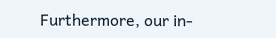Furthermore, our in-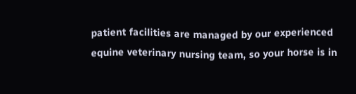patient facilities are managed by our experienced equine veterinary nursing team, so your horse is in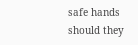safe hands should they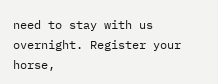need to stay with us overnight. Register your horse,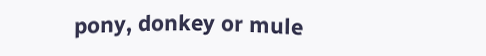pony, donkey or mule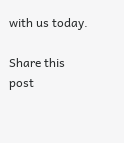with us today.

Share this post